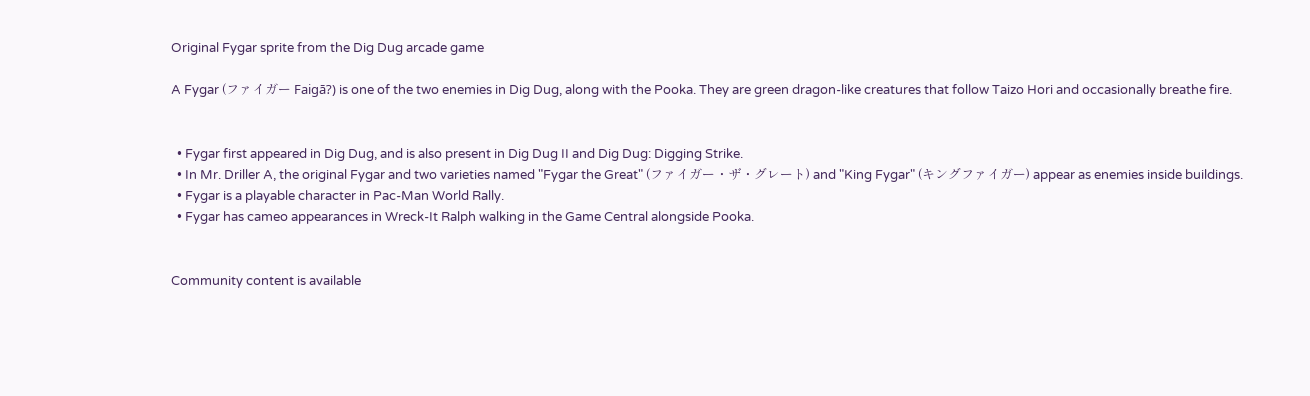Original Fygar sprite from the Dig Dug arcade game

A Fygar (ファイガー Faigā?) is one of the two enemies in Dig Dug, along with the Pooka. They are green dragon-like creatures that follow Taizo Hori and occasionally breathe fire.


  • Fygar first appeared in Dig Dug, and is also present in Dig Dug II and Dig Dug: Digging Strike.
  • In Mr. Driller A, the original Fygar and two varieties named "Fygar the Great" (ファイガー・ザ・グレート) and "King Fygar" (キングファイガー) appear as enemies inside buildings.
  • Fygar is a playable character in Pac-Man World Rally.
  • Fygar has cameo appearances in Wreck-It Ralph walking in the Game Central alongside Pooka.


Community content is available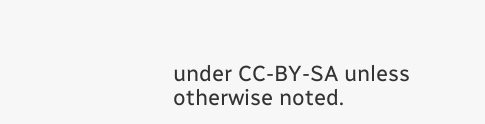under CC-BY-SA unless otherwise noted.